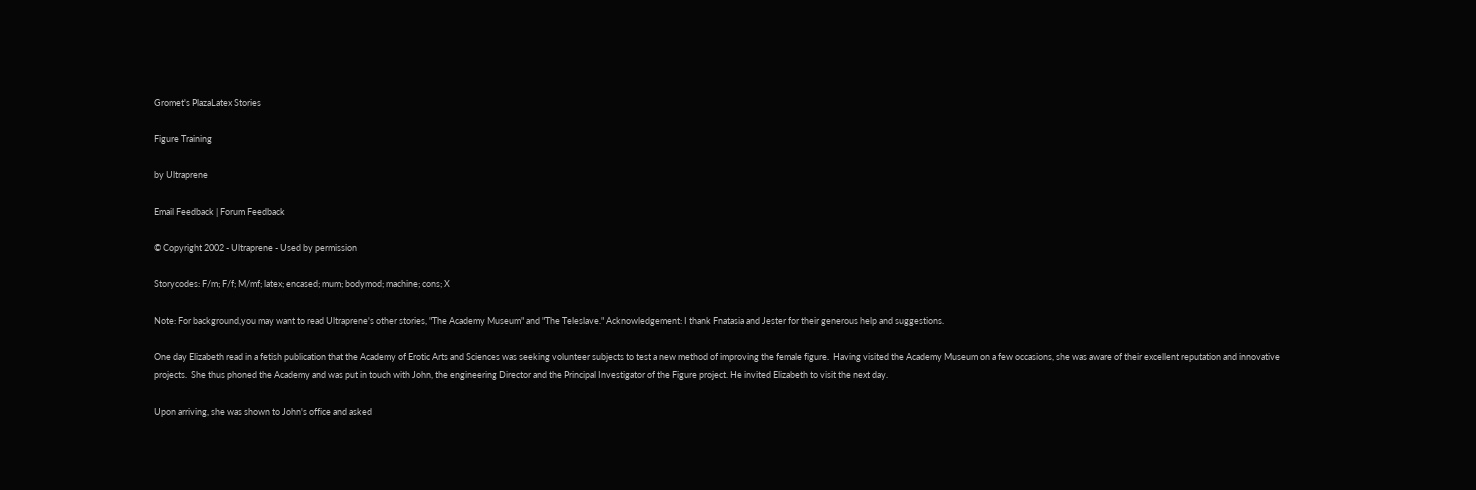Gromet's PlazaLatex Stories

Figure Training

by Ultraprene

Email Feedback | Forum Feedback

© Copyright 2002 - Ultraprene - Used by permission

Storycodes: F/m; F/f; M/mf; latex; encased; mum; bodymod; machine; cons; X

Note: For background,you may want to read Ultraprene's other stories, "The Academy Museum" and "The Teleslave." Acknowledgement: I thank Fnatasia and Jester for their generous help and suggestions.

One day Elizabeth read in a fetish publication that the Academy of Erotic Arts and Sciences was seeking volunteer subjects to test a new method of improving the female figure.  Having visited the Academy Museum on a few occasions, she was aware of their excellent reputation and innovative projects.  She thus phoned the Academy and was put in touch with John, the engineering Director and the Principal Investigator of the Figure project. He invited Elizabeth to visit the next day.

Upon arriving, she was shown to John's office and asked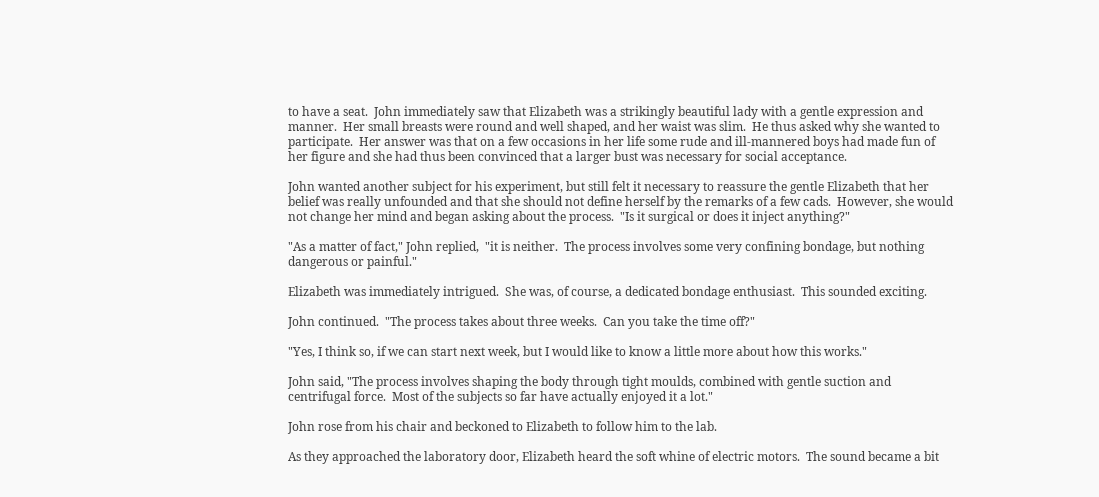to have a seat.  John immediately saw that Elizabeth was a strikingly beautiful lady with a gentle expression and manner.  Her small breasts were round and well shaped, and her waist was slim.  He thus asked why she wanted to participate.  Her answer was that on a few occasions in her life some rude and ill-mannered boys had made fun of her figure and she had thus been convinced that a larger bust was necessary for social acceptance.

John wanted another subject for his experiment, but still felt it necessary to reassure the gentle Elizabeth that her belief was really unfounded and that she should not define herself by the remarks of a few cads.  However, she would not change her mind and began asking about the process.  "Is it surgical or does it inject anything?"

"As a matter of fact," John replied,  "it is neither.  The process involves some very confining bondage, but nothing dangerous or painful."

Elizabeth was immediately intrigued.  She was, of course, a dedicated bondage enthusiast.  This sounded exciting.

John continued.  "The process takes about three weeks.  Can you take the time off?"

"Yes, I think so, if we can start next week, but I would like to know a little more about how this works."

John said, "The process involves shaping the body through tight moulds, combined with gentle suction and centrifugal force.  Most of the subjects so far have actually enjoyed it a lot."

John rose from his chair and beckoned to Elizabeth to follow him to the lab.

As they approached the laboratory door, Elizabeth heard the soft whine of electric motors.  The sound became a bit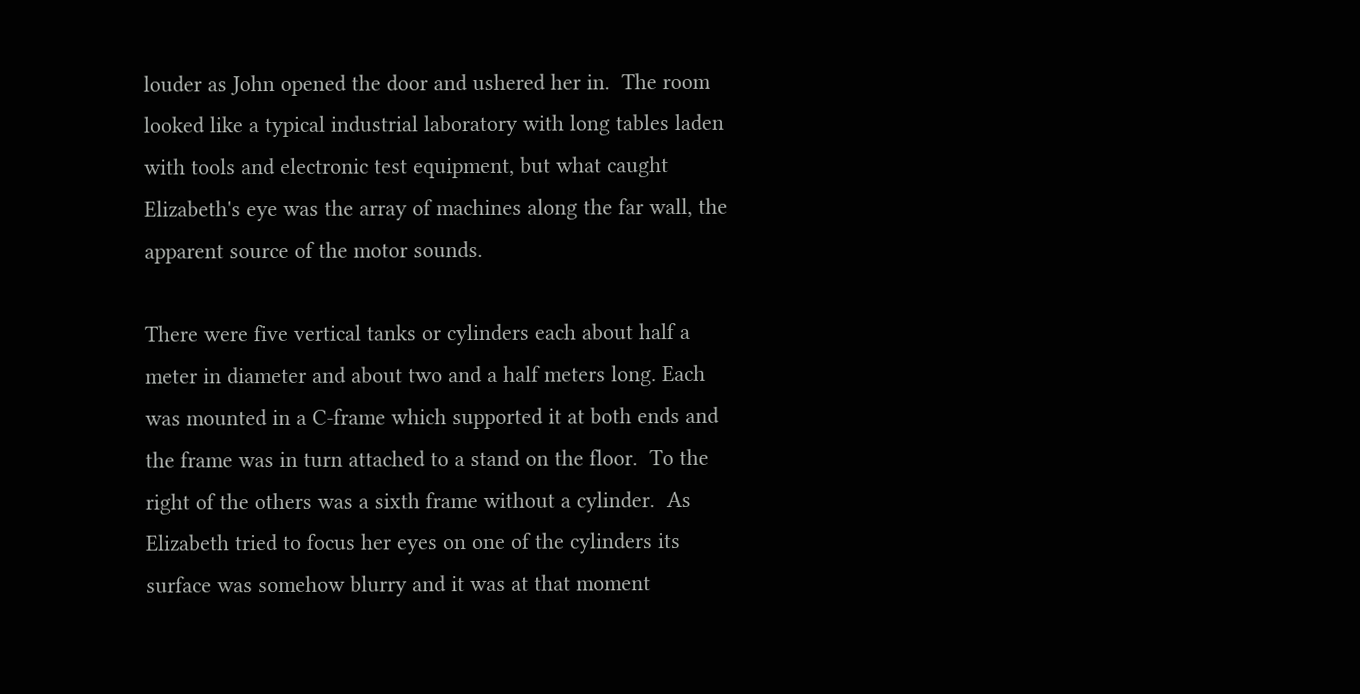louder as John opened the door and ushered her in.  The room looked like a typical industrial laboratory with long tables laden with tools and electronic test equipment, but what caught Elizabeth's eye was the array of machines along the far wall, the apparent source of the motor sounds.

There were five vertical tanks or cylinders each about half a meter in diameter and about two and a half meters long. Each was mounted in a C-frame which supported it at both ends and the frame was in turn attached to a stand on the floor.  To the right of the others was a sixth frame without a cylinder.  As Elizabeth tried to focus her eyes on one of the cylinders its surface was somehow blurry and it was at that moment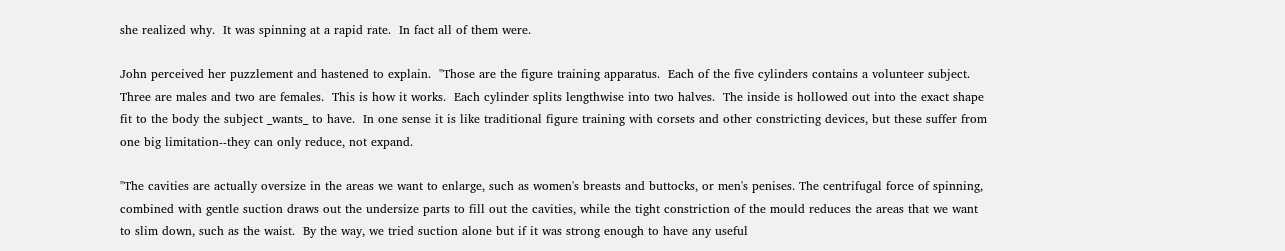she realized why.  It was spinning at a rapid rate.  In fact all of them were.

John perceived her puzzlement and hastened to explain.  "Those are the figure training apparatus.  Each of the five cylinders contains a volunteer subject.  Three are males and two are females.  This is how it works.  Each cylinder splits lengthwise into two halves.  The inside is hollowed out into the exact shape fit to the body the subject _wants_ to have.  In one sense it is like traditional figure training with corsets and other constricting devices, but these suffer from one big limitation--they can only reduce, not expand.

"The cavities are actually oversize in the areas we want to enlarge, such as women's breasts and buttocks, or men's penises. The centrifugal force of spinning, combined with gentle suction draws out the undersize parts to fill out the cavities, while the tight constriction of the mould reduces the areas that we want to slim down, such as the waist.  By the way, we tried suction alone but if it was strong enough to have any useful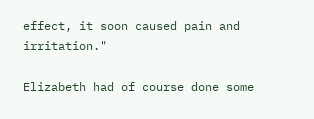effect, it soon caused pain and irritation."

Elizabeth had of course done some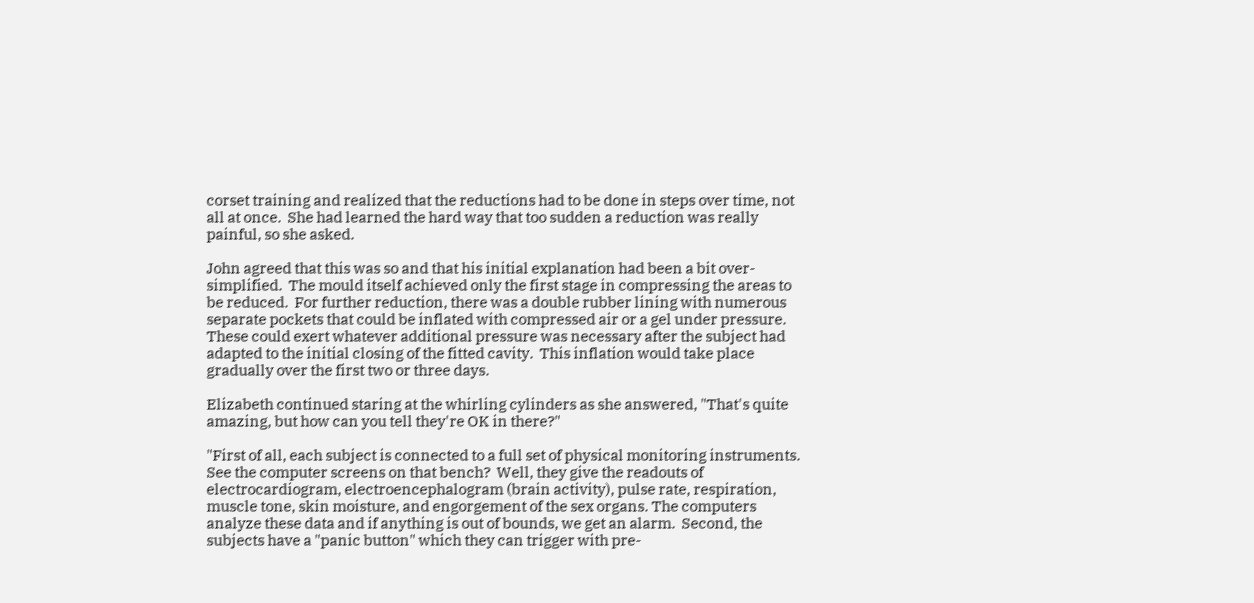corset training and realized that the reductions had to be done in steps over time, not all at once.  She had learned the hard way that too sudden a reduction was really painful, so she asked.

John agreed that this was so and that his initial explanation had been a bit over-simplified.  The mould itself achieved only the first stage in compressing the areas to be reduced.  For further reduction, there was a double rubber lining with numerous separate pockets that could be inflated with compressed air or a gel under pressure.  These could exert whatever additional pressure was necessary after the subject had adapted to the initial closing of the fitted cavity.  This inflation would take place gradually over the first two or three days.

Elizabeth continued staring at the whirling cylinders as she answered, "That's quite amazing, but how can you tell they're OK in there?"

"First of all, each subject is connected to a full set of physical monitoring instruments.  See the computer screens on that bench?  Well, they give the readouts of electrocardiogram, electroencephalogram (brain activity), pulse rate, respiration, muscle tone, skin moisture, and engorgement of the sex organs. The computers analyze these data and if anything is out of bounds, we get an alarm.  Second, the subjects have a "panic button" which they can trigger with pre-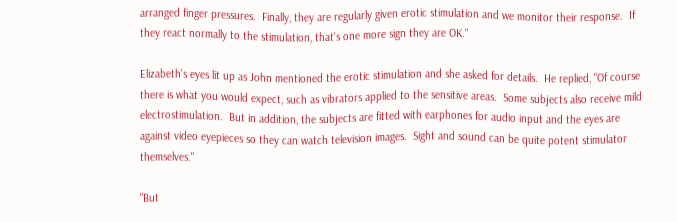arranged finger pressures.  Finally, they are regularly given erotic stimulation and we monitor their response.  If they react normally to the stimulation, that's one more sign they are OK."

Elizabeth's eyes lit up as John mentioned the erotic stimulation and she asked for details.  He replied, "Of course there is what you would expect, such as vibrators applied to the sensitive areas.  Some subjects also receive mild electrostimulation.  But in addition, the subjects are fitted with earphones for audio input and the eyes are against video eyepieces so they can watch television images.  Sight and sound can be quite potent stimulator themselves."

"But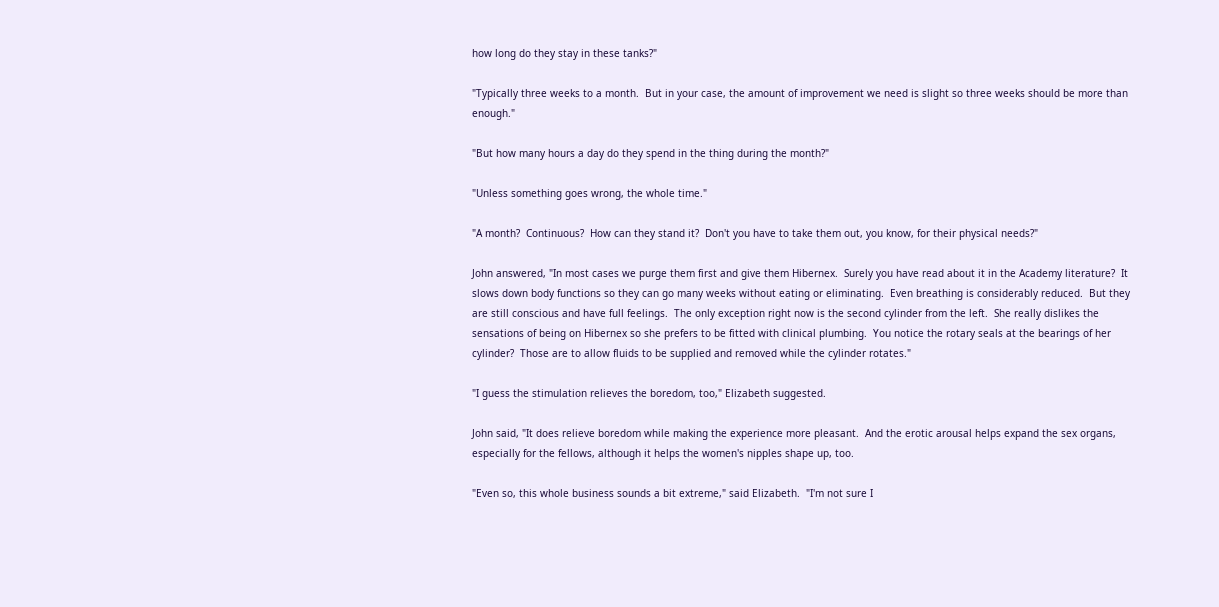how long do they stay in these tanks?"

"Typically three weeks to a month.  But in your case, the amount of improvement we need is slight so three weeks should be more than enough."

"But how many hours a day do they spend in the thing during the month?"

"Unless something goes wrong, the whole time."

"A month?  Continuous?  How can they stand it?  Don't you have to take them out, you know, for their physical needs?"

John answered, "In most cases we purge them first and give them Hibernex.  Surely you have read about it in the Academy literature?  It slows down body functions so they can go many weeks without eating or eliminating.  Even breathing is considerably reduced.  But they are still conscious and have full feelings.  The only exception right now is the second cylinder from the left.  She really dislikes the sensations of being on Hibernex so she prefers to be fitted with clinical plumbing.  You notice the rotary seals at the bearings of her cylinder?  Those are to allow fluids to be supplied and removed while the cylinder rotates."

"I guess the stimulation relieves the boredom, too," Elizabeth suggested.

John said, "It does relieve boredom while making the experience more pleasant.  And the erotic arousal helps expand the sex organs, especially for the fellows, although it helps the women's nipples shape up, too.

"Even so, this whole business sounds a bit extreme," said Elizabeth.  "I'm not sure I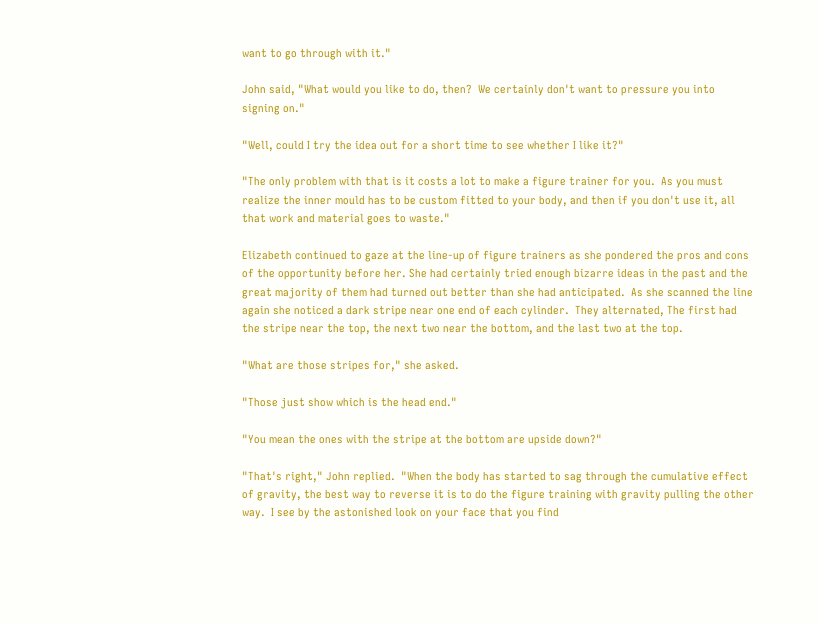want to go through with it."

John said, "What would you like to do, then?  We certainly don't want to pressure you into signing on."

"Well, could I try the idea out for a short time to see whether I like it?"

"The only problem with that is it costs a lot to make a figure trainer for you.  As you must realize the inner mould has to be custom fitted to your body, and then if you don't use it, all that work and material goes to waste."

Elizabeth continued to gaze at the line-up of figure trainers as she pondered the pros and cons of the opportunity before her. She had certainly tried enough bizarre ideas in the past and the great majority of them had turned out better than she had anticipated.  As she scanned the line again she noticed a dark stripe near one end of each cylinder.  They alternated, The first had the stripe near the top, the next two near the bottom, and the last two at the top.

"What are those stripes for," she asked.

"Those just show which is the head end."

"You mean the ones with the stripe at the bottom are upside down?"

"That's right," John replied.  "When the body has started to sag through the cumulative effect of gravity, the best way to reverse it is to do the figure training with gravity pulling the other way.  I see by the astonished look on your face that you find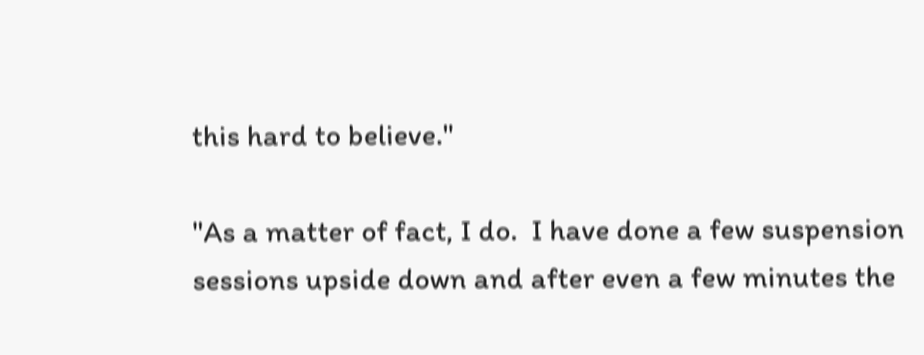this hard to believe."

"As a matter of fact, I do.  I have done a few suspension sessions upside down and after even a few minutes the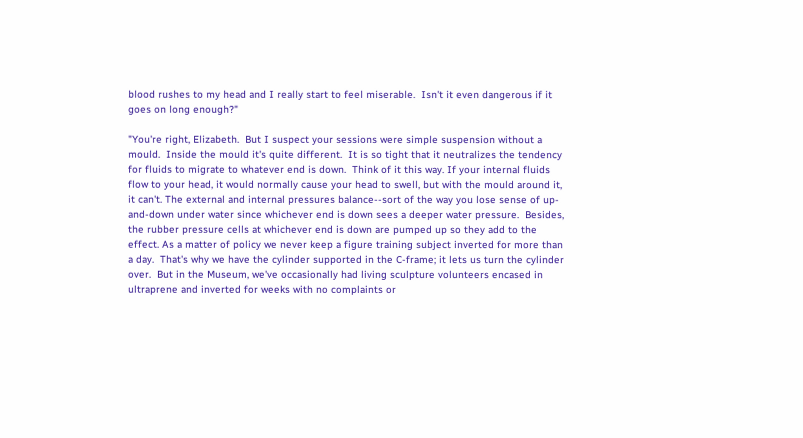blood rushes to my head and I really start to feel miserable.  Isn't it even dangerous if it goes on long enough?"

"You're right, Elizabeth.  But I suspect your sessions were simple suspension without a mould.  Inside the mould it's quite different.  It is so tight that it neutralizes the tendency for fluids to migrate to whatever end is down.  Think of it this way. If your internal fluids flow to your head, it would normally cause your head to swell, but with the mould around it, it can't. The external and internal pressures balance--sort of the way you lose sense of up-and-down under water since whichever end is down sees a deeper water pressure.  Besides, the rubber pressure cells at whichever end is down are pumped up so they add to the effect. As a matter of policy we never keep a figure training subject inverted for more than a day.  That's why we have the cylinder supported in the C-frame; it lets us turn the cylinder over.  But in the Museum, we've occasionally had living sculpture volunteers encased in ultraprene and inverted for weeks with no complaints or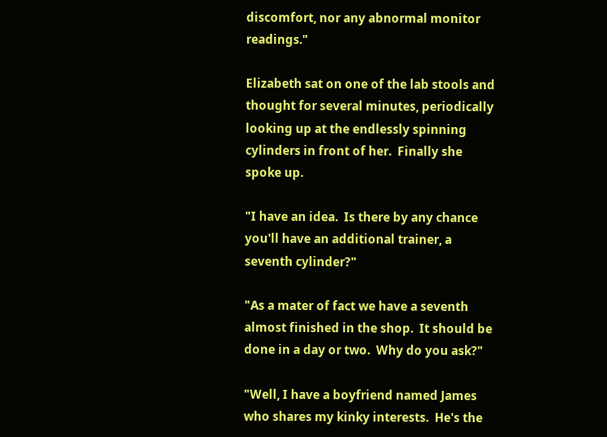discomfort, nor any abnormal monitor readings."

Elizabeth sat on one of the lab stools and thought for several minutes, periodically looking up at the endlessly spinning cylinders in front of her.  Finally she spoke up.

"I have an idea.  Is there by any chance you'll have an additional trainer, a seventh cylinder?"

"As a mater of fact we have a seventh almost finished in the shop.  It should be done in a day or two.  Why do you ask?"

"Well, I have a boyfriend named James who shares my kinky interests.  He's the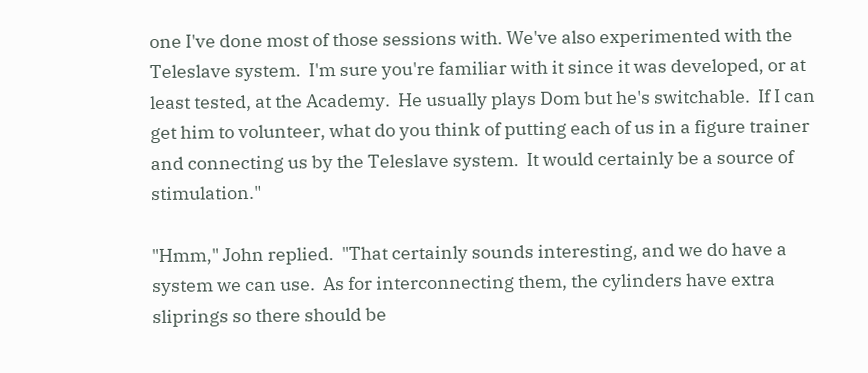one I've done most of those sessions with. We've also experimented with the Teleslave system.  I'm sure you're familiar with it since it was developed, or at least tested, at the Academy.  He usually plays Dom but he's switchable.  If I can get him to volunteer, what do you think of putting each of us in a figure trainer and connecting us by the Teleslave system.  It would certainly be a source of stimulation."

"Hmm," John replied.  "That certainly sounds interesting, and we do have a system we can use.  As for interconnecting them, the cylinders have extra sliprings so there should be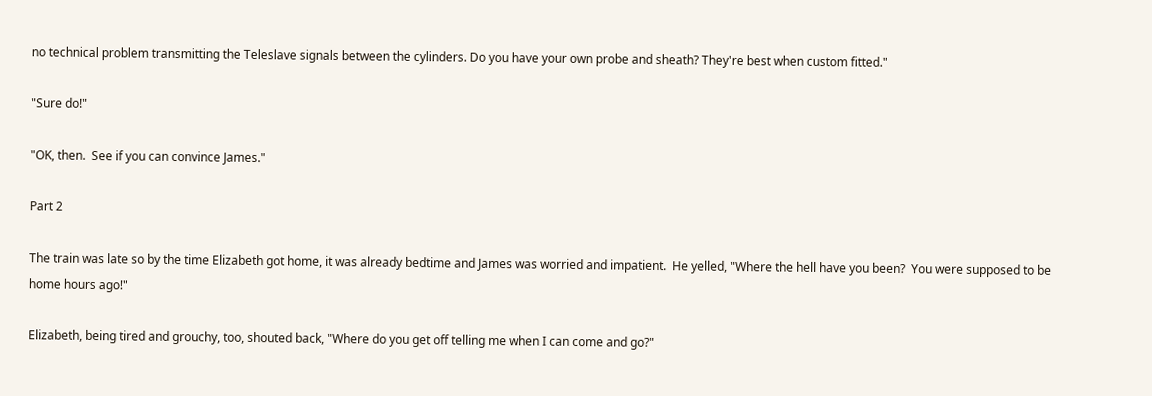no technical problem transmitting the Teleslave signals between the cylinders. Do you have your own probe and sheath? They're best when custom fitted."

"Sure do!"

"OK, then.  See if you can convince James."

Part 2

The train was late so by the time Elizabeth got home, it was already bedtime and James was worried and impatient.  He yelled, "Where the hell have you been?  You were supposed to be home hours ago!"

Elizabeth, being tired and grouchy, too, shouted back, "Where do you get off telling me when I can come and go?"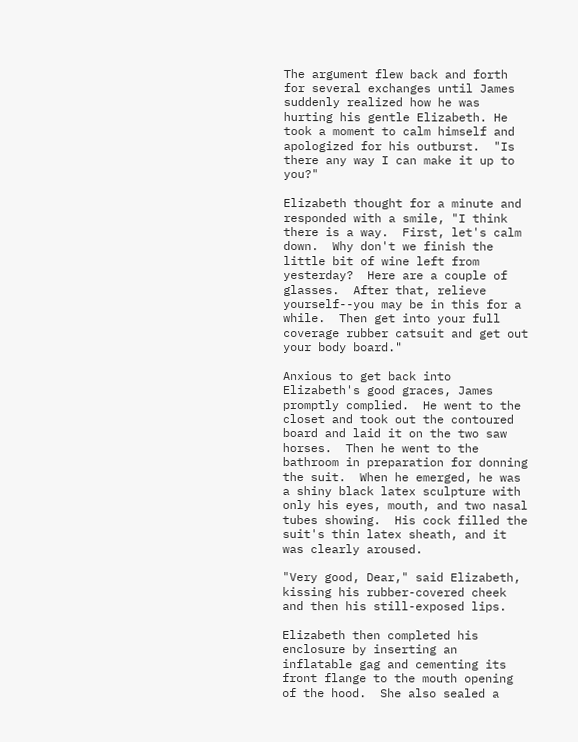The argument flew back and forth for several exchanges until James suddenly realized how he was hurting his gentle Elizabeth. He took a moment to calm himself and apologized for his outburst.  "Is there any way I can make it up to you?"

Elizabeth thought for a minute and responded with a smile, "I think there is a way.  First, let's calm down.  Why don't we finish the little bit of wine left from yesterday?  Here are a couple of glasses.  After that, relieve yourself--you may be in this for a while.  Then get into your full coverage rubber catsuit and get out your body board."

Anxious to get back into Elizabeth's good graces, James promptly complied.  He went to the closet and took out the contoured board and laid it on the two saw horses.  Then he went to the bathroom in preparation for donning the suit.  When he emerged, he was a shiny black latex sculpture with only his eyes, mouth, and two nasal tubes showing.  His cock filled the suit's thin latex sheath, and it was clearly aroused.

"Very good, Dear," said Elizabeth, kissing his rubber-covered cheek and then his still-exposed lips.

Elizabeth then completed his enclosure by inserting an inflatable gag and cementing its front flange to the mouth opening of the hood.  She also sealed a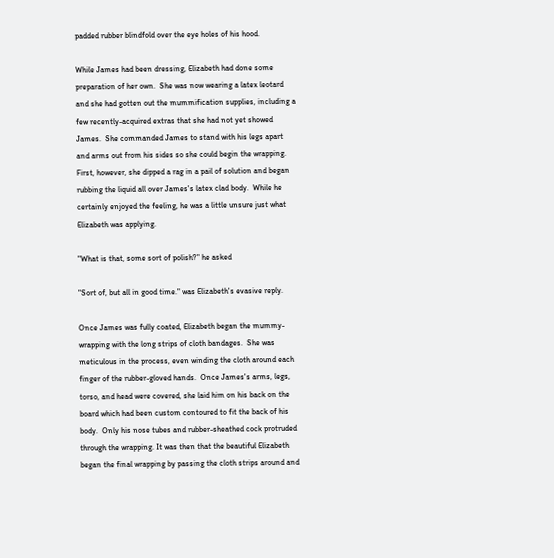padded rubber blindfold over the eye holes of his hood.

While James had been dressing, Elizabeth had done some preparation of her own.  She was now wearing a latex leotard and she had gotten out the mummification supplies, including a few recently-acquired extras that she had not yet showed James.  She commanded James to stand with his legs apart and arms out from his sides so she could begin the wrapping.  First, however, she dipped a rag in a pail of solution and began rubbing the liquid all over James's latex clad body.  While he certainly enjoyed the feeling, he was a little unsure just what Elizabeth was applying.

"What is that, some sort of polish?" he asked

"Sort of, but all in good time." was Elizabeth's evasive reply.

Once James was fully coated, Elizabeth began the mummy-wrapping with the long strips of cloth bandages.  She was meticulous in the process, even winding the cloth around each finger of the rubber-gloved hands.  Once James's arms, legs, torso, and head were covered, she laid him on his back on the board which had been custom contoured to fit the back of his body.  Only his nose tubes and rubber-sheathed cock protruded through the wrapping. It was then that the beautiful Elizabeth began the final wrapping by passing the cloth strips around and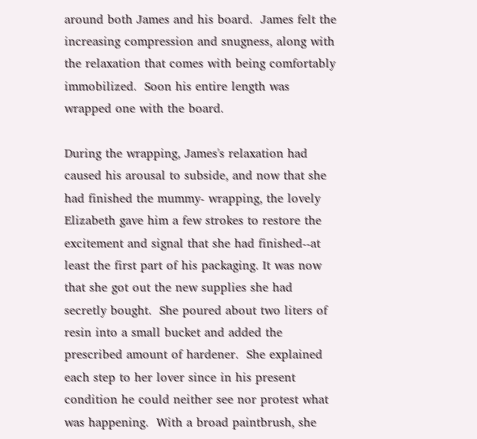around both James and his board.  James felt the increasing compression and snugness, along with the relaxation that comes with being comfortably immobilized.  Soon his entire length was wrapped one with the board.

During the wrapping, James's relaxation had caused his arousal to subside, and now that she had finished the mummy- wrapping, the lovely Elizabeth gave him a few strokes to restore the excitement and signal that she had finished--at least the first part of his packaging. It was now that she got out the new supplies she had secretly bought.  She poured about two liters of resin into a small bucket and added the prescribed amount of hardener.  She explained each step to her lover since in his present condition he could neither see nor protest what was happening.  With a broad paintbrush, she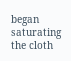began saturating the cloth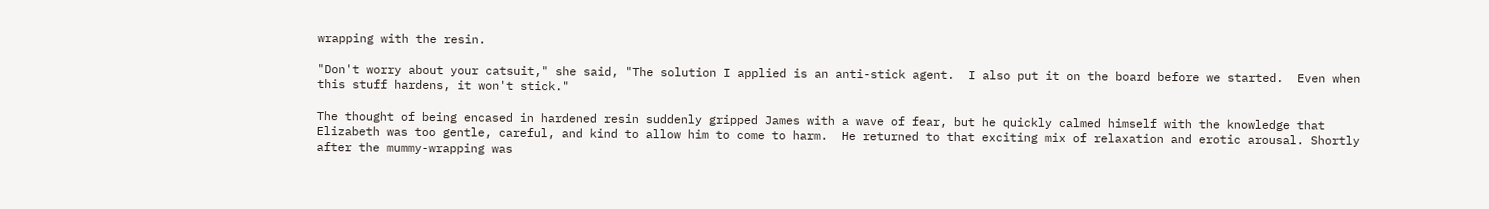wrapping with the resin.

"Don't worry about your catsuit," she said, "The solution I applied is an anti-stick agent.  I also put it on the board before we started.  Even when this stuff hardens, it won't stick."

The thought of being encased in hardened resin suddenly gripped James with a wave of fear, but he quickly calmed himself with the knowledge that Elizabeth was too gentle, careful, and kind to allow him to come to harm.  He returned to that exciting mix of relaxation and erotic arousal. Shortly after the mummy-wrapping was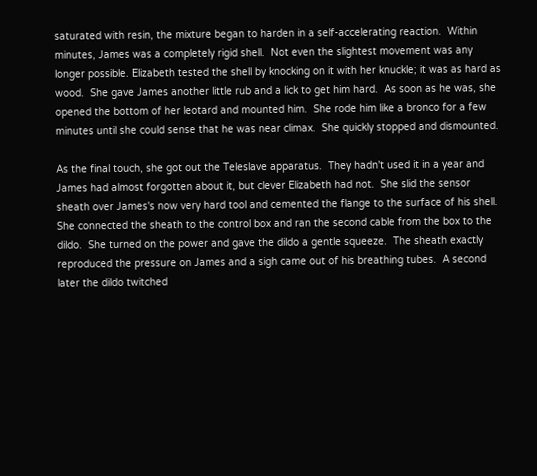saturated with resin, the mixture began to harden in a self-accelerating reaction.  Within minutes, James was a completely rigid shell.  Not even the slightest movement was any longer possible. Elizabeth tested the shell by knocking on it with her knuckle; it was as hard as wood.  She gave James another little rub and a lick to get him hard.  As soon as he was, she opened the bottom of her leotard and mounted him.  She rode him like a bronco for a few minutes until she could sense that he was near climax.  She quickly stopped and dismounted.

As the final touch, she got out the Teleslave apparatus.  They hadn't used it in a year and James had almost forgotten about it, but clever Elizabeth had not.  She slid the sensor sheath over James's now very hard tool and cemented the flange to the surface of his shell.  She connected the sheath to the control box and ran the second cable from the box to the dildo.  She turned on the power and gave the dildo a gentle squeeze.  The sheath exactly reproduced the pressure on James and a sigh came out of his breathing tubes.  A second later the dildo twitched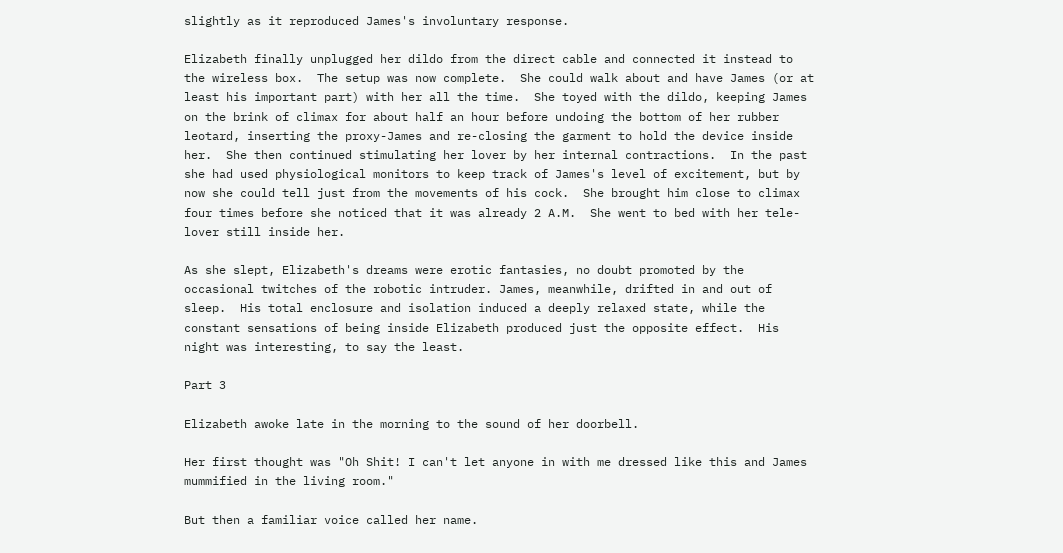slightly as it reproduced James's involuntary response.

Elizabeth finally unplugged her dildo from the direct cable and connected it instead to the wireless box.  The setup was now complete.  She could walk about and have James (or at least his important part) with her all the time.  She toyed with the dildo, keeping James on the brink of climax for about half an hour before undoing the bottom of her rubber leotard, inserting the proxy-James and re-closing the garment to hold the device inside her.  She then continued stimulating her lover by her internal contractions.  In the past she had used physiological monitors to keep track of James's level of excitement, but by now she could tell just from the movements of his cock.  She brought him close to climax four times before she noticed that it was already 2 A.M.  She went to bed with her tele-lover still inside her.

As she slept, Elizabeth's dreams were erotic fantasies, no doubt promoted by the occasional twitches of the robotic intruder. James, meanwhile, drifted in and out of sleep.  His total enclosure and isolation induced a deeply relaxed state, while the constant sensations of being inside Elizabeth produced just the opposite effect.  His night was interesting, to say the least.

Part 3

Elizabeth awoke late in the morning to the sound of her doorbell.

Her first thought was "Oh Shit! I can't let anyone in with me dressed like this and James mummified in the living room."

But then a familiar voice called her name.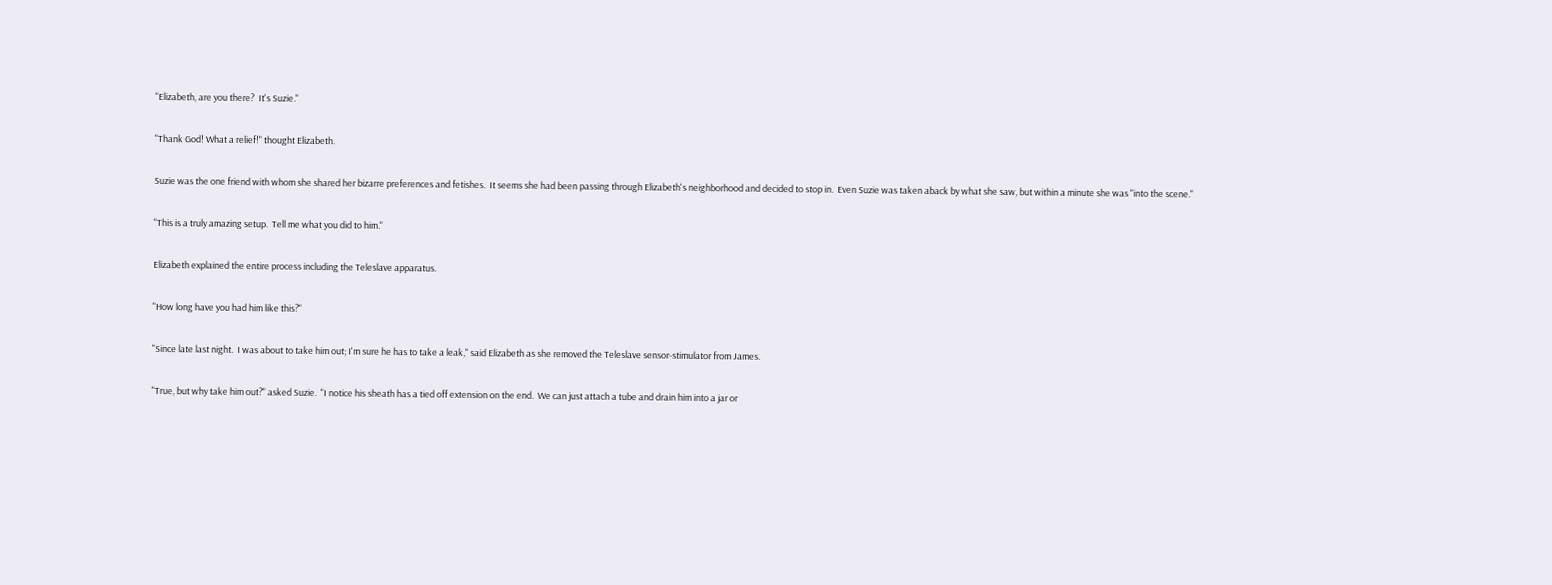"Elizabeth, are you there?  It's Suzie."

"Thank God! What a relief!" thought Elizabeth.

Suzie was the one friend with whom she shared her bizarre preferences and fetishes.  It seems she had been passing through Elizabeth's neighborhood and decided to stop in.  Even Suzie was taken aback by what she saw, but within a minute she was "into the scene."

"This is a truly amazing setup.  Tell me what you did to him."

Elizabeth explained the entire process including the Teleslave apparatus.

"How long have you had him like this?"

"Since late last night.  I was about to take him out; I'm sure he has to take a leak," said Elizabeth as she removed the Teleslave sensor-stimulator from James.

"True, but why take him out?" asked Suzie.  "I notice his sheath has a tied off extension on the end.  We can just attach a tube and drain him into a jar or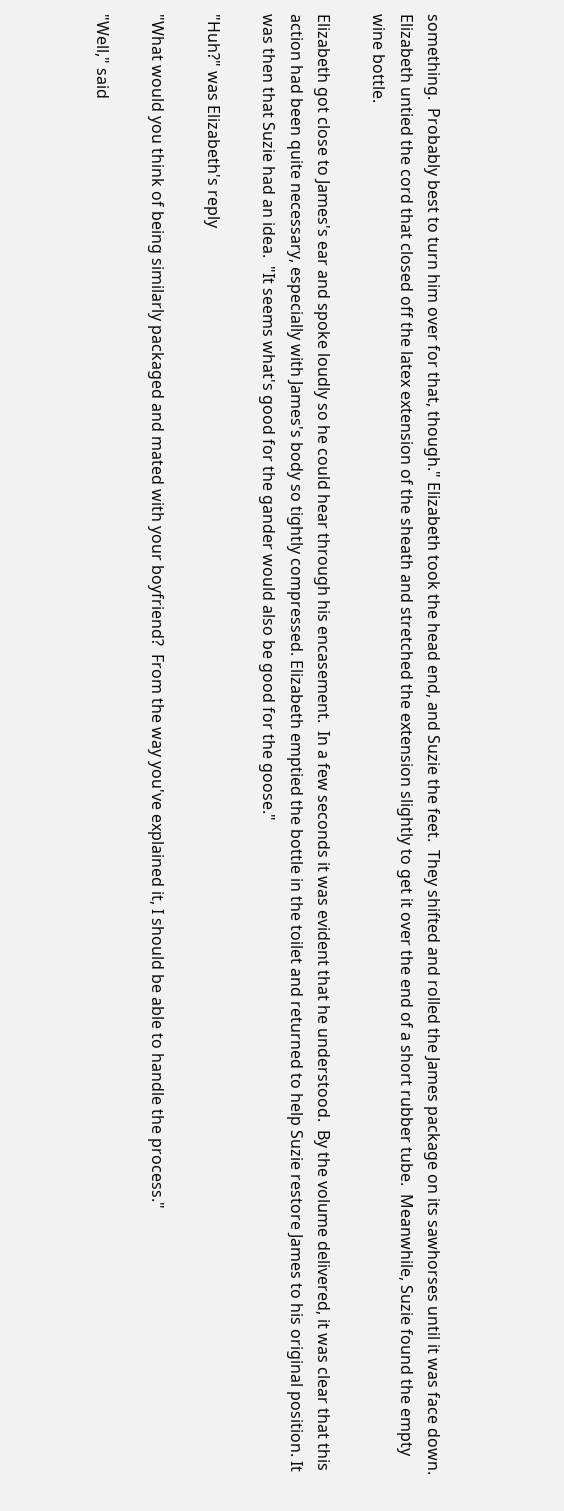something.  Probably best to turn him over for that, though." Elizabeth took the head end, and Suzie the feet.  They shifted and rolled the James package on its sawhorses until it was face down.  Elizabeth untied the cord that closed off the latex extension of the sheath and stretched the extension slightly to get it over the end of a short rubber tube.  Meanwhile, Suzie found the empty wine bottle.

Elizabeth got close to James's ear and spoke loudly so he could hear through his encasement.  In a few seconds it was evident that he understood.  By the volume delivered, it was clear that this action had been quite necessary, especially with James's body so tightly compressed. Elizabeth emptied the bottle in the toilet and returned to help Suzie restore James to his original position. It was then that Suzie had an idea.  "It seems what's good for the gander would also be good for the goose."

"Huh?" was Elizabeth's reply

"What would you think of being similarly packaged and mated with your boyfriend?  From the way you've explained it, I should be able to handle the process."

"Well," said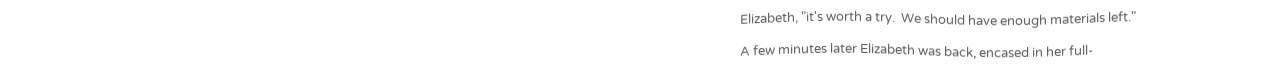Elizabeth, "it's worth a try.  We should have enough materials left."

A few minutes later Elizabeth was back, encased in her full-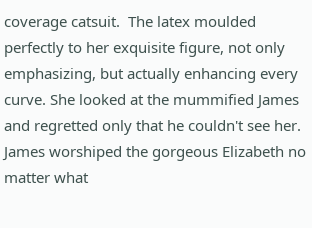coverage catsuit.  The latex moulded perfectly to her exquisite figure, not only emphasizing, but actually enhancing every curve. She looked at the mummified James and regretted only that he couldn't see her.  James worshiped the gorgeous Elizabeth no matter what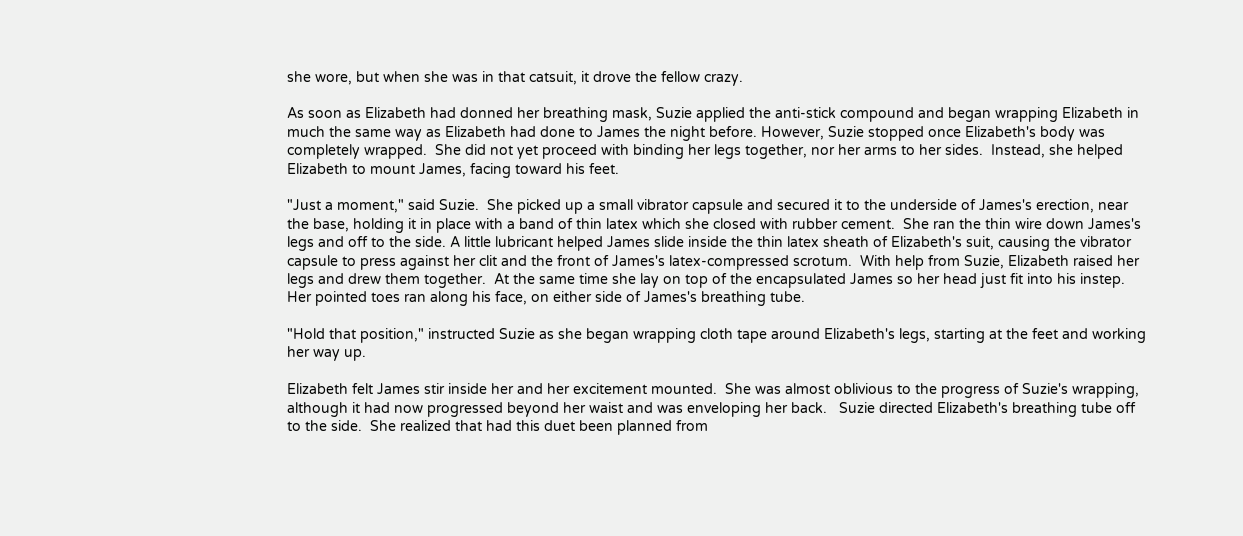she wore, but when she was in that catsuit, it drove the fellow crazy.

As soon as Elizabeth had donned her breathing mask, Suzie applied the anti-stick compound and began wrapping Elizabeth in much the same way as Elizabeth had done to James the night before. However, Suzie stopped once Elizabeth's body was completely wrapped.  She did not yet proceed with binding her legs together, nor her arms to her sides.  Instead, she helped Elizabeth to mount James, facing toward his feet.

"Just a moment," said Suzie.  She picked up a small vibrator capsule and secured it to the underside of James's erection, near the base, holding it in place with a band of thin latex which she closed with rubber cement.  She ran the thin wire down James's legs and off to the side. A little lubricant helped James slide inside the thin latex sheath of Elizabeth's suit, causing the vibrator capsule to press against her clit and the front of James's latex-compressed scrotum.  With help from Suzie, Elizabeth raised her legs and drew them together.  At the same time she lay on top of the encapsulated James so her head just fit into his instep.  Her pointed toes ran along his face, on either side of James's breathing tube.

"Hold that position," instructed Suzie as she began wrapping cloth tape around Elizabeth's legs, starting at the feet and working her way up.

Elizabeth felt James stir inside her and her excitement mounted.  She was almost oblivious to the progress of Suzie's wrapping, although it had now progressed beyond her waist and was enveloping her back.   Suzie directed Elizabeth's breathing tube off to the side.  She realized that had this duet been planned from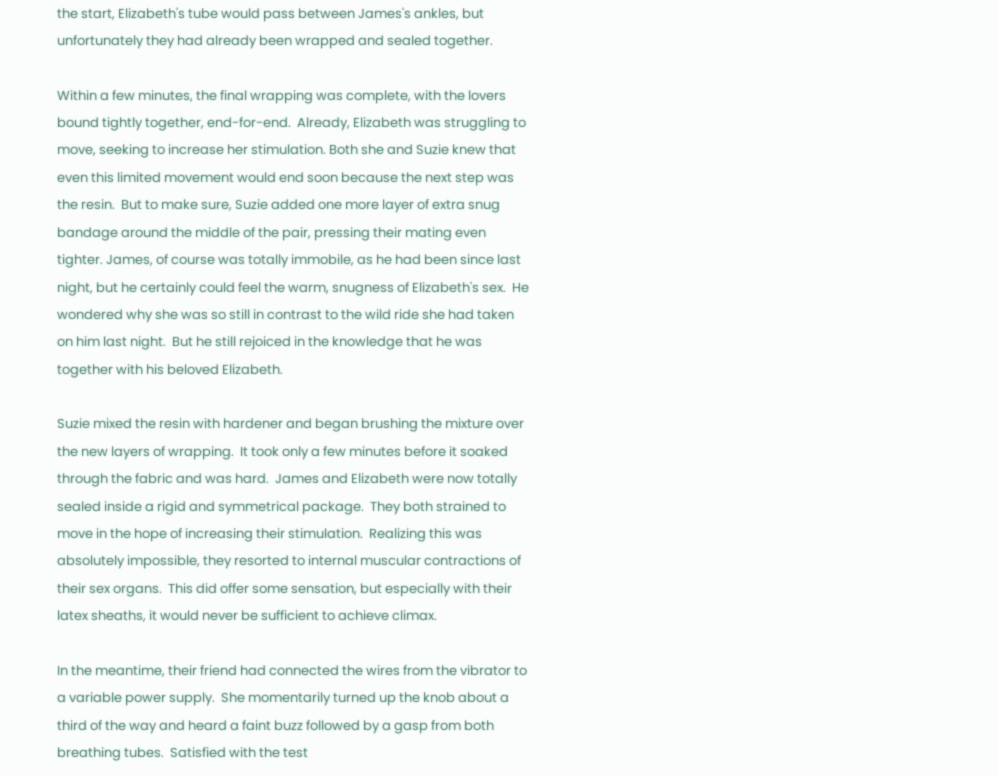the start, Elizabeth's tube would pass between James's ankles, but unfortunately they had already been wrapped and sealed together.

Within a few minutes, the final wrapping was complete, with the lovers bound tightly together, end-for-end.  Already, Elizabeth was struggling to move, seeking to increase her stimulation. Both she and Suzie knew that even this limited movement would end soon because the next step was the resin.  But to make sure, Suzie added one more layer of extra snug bandage around the middle of the pair, pressing their mating even tighter. James, of course was totally immobile, as he had been since last night, but he certainly could feel the warm, snugness of Elizabeth's sex.  He wondered why she was so still in contrast to the wild ride she had taken on him last night.  But he still rejoiced in the knowledge that he was together with his beloved Elizabeth.

Suzie mixed the resin with hardener and began brushing the mixture over the new layers of wrapping.  It took only a few minutes before it soaked through the fabric and was hard.  James and Elizabeth were now totally sealed inside a rigid and symmetrical package.  They both strained to move in the hope of increasing their stimulation.  Realizing this was absolutely impossible, they resorted to internal muscular contractions of their sex organs.  This did offer some sensation, but especially with their latex sheaths, it would never be sufficient to achieve climax.

In the meantime, their friend had connected the wires from the vibrator to a variable power supply.  She momentarily turned up the knob about a third of the way and heard a faint buzz followed by a gasp from both breathing tubes.  Satisfied with the test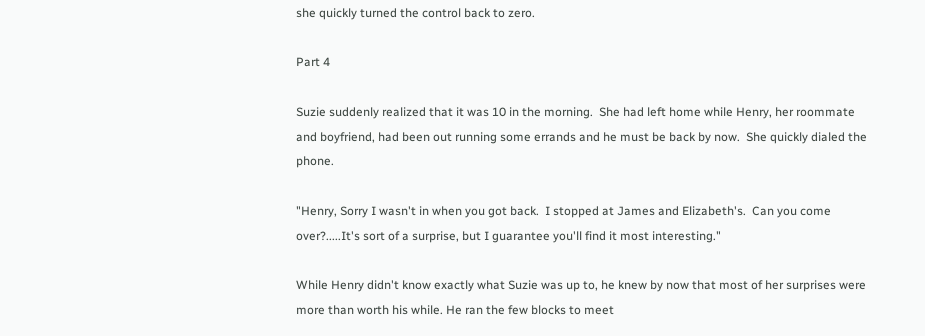she quickly turned the control back to zero.

Part 4

Suzie suddenly realized that it was 10 in the morning.  She had left home while Henry, her roommate and boyfriend, had been out running some errands and he must be back by now.  She quickly dialed the phone.

"Henry, Sorry I wasn't in when you got back.  I stopped at James and Elizabeth's.  Can you come over?.....It's sort of a surprise, but I guarantee you'll find it most interesting."

While Henry didn't know exactly what Suzie was up to, he knew by now that most of her surprises were more than worth his while. He ran the few blocks to meet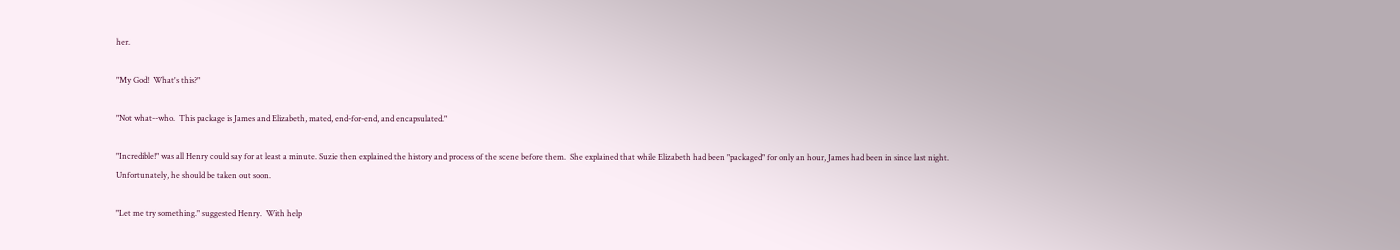her.

"My God!  What's this?"

"Not what--who.  This package is James and Elizabeth, mated, end-for-end, and encapsulated."

"Incredible!" was all Henry could say for at least a minute. Suzie then explained the history and process of the scene before them.  She explained that while Elizabeth had been "packaged" for only an hour, James had been in since last night.  Unfortunately, he should be taken out soon.

"Let me try something." suggested Henry.  With help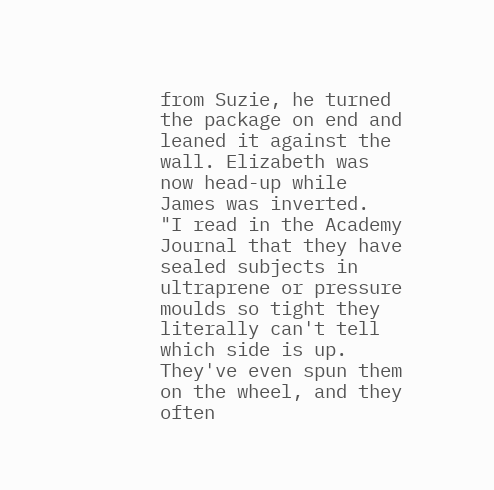from Suzie, he turned the package on end and leaned it against the wall. Elizabeth was now head-up while James was inverted.  "I read in the Academy Journal that they have sealed subjects in ultraprene or pressure moulds so tight they literally can't tell which side is up.  They've even spun them on the wheel, and they often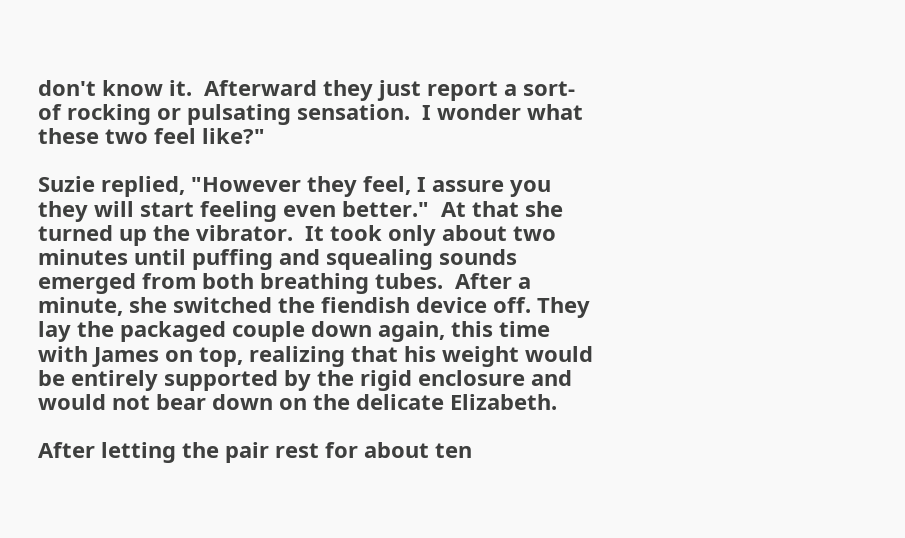don't know it.  Afterward they just report a sort-of rocking or pulsating sensation.  I wonder what these two feel like?"

Suzie replied, "However they feel, I assure you they will start feeling even better."  At that she turned up the vibrator.  It took only about two minutes until puffing and squealing sounds emerged from both breathing tubes.  After a minute, she switched the fiendish device off. They lay the packaged couple down again, this time with James on top, realizing that his weight would be entirely supported by the rigid enclosure and would not bear down on the delicate Elizabeth.

After letting the pair rest for about ten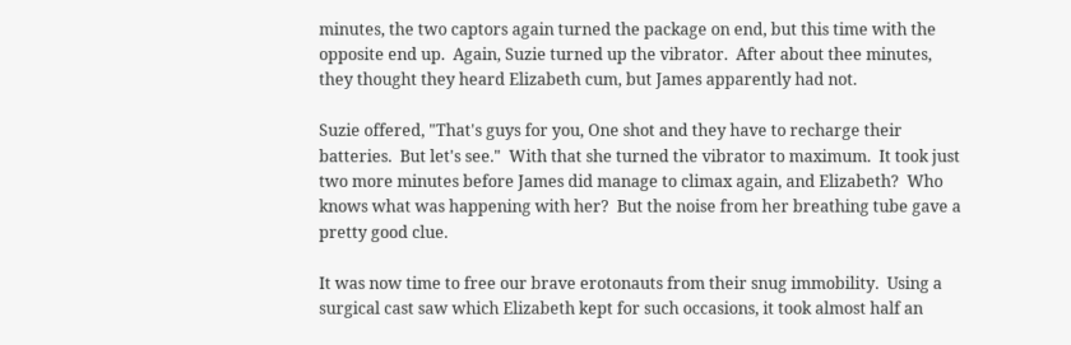minutes, the two captors again turned the package on end, but this time with the opposite end up.  Again, Suzie turned up the vibrator.  After about thee minutes, they thought they heard Elizabeth cum, but James apparently had not.

Suzie offered, "That's guys for you, One shot and they have to recharge their batteries.  But let's see."  With that she turned the vibrator to maximum.  It took just two more minutes before James did manage to climax again, and Elizabeth?  Who knows what was happening with her?  But the noise from her breathing tube gave a pretty good clue.

It was now time to free our brave erotonauts from their snug immobility.  Using a surgical cast saw which Elizabeth kept for such occasions, it took almost half an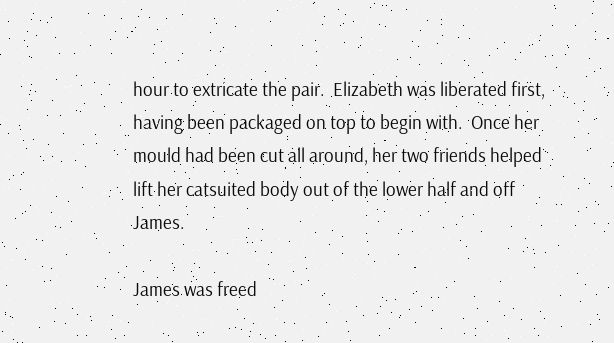hour to extricate the pair.  Elizabeth was liberated first, having been packaged on top to begin with.  Once her mould had been cut all around, her two friends helped lift her catsuited body out of the lower half and off James.

James was freed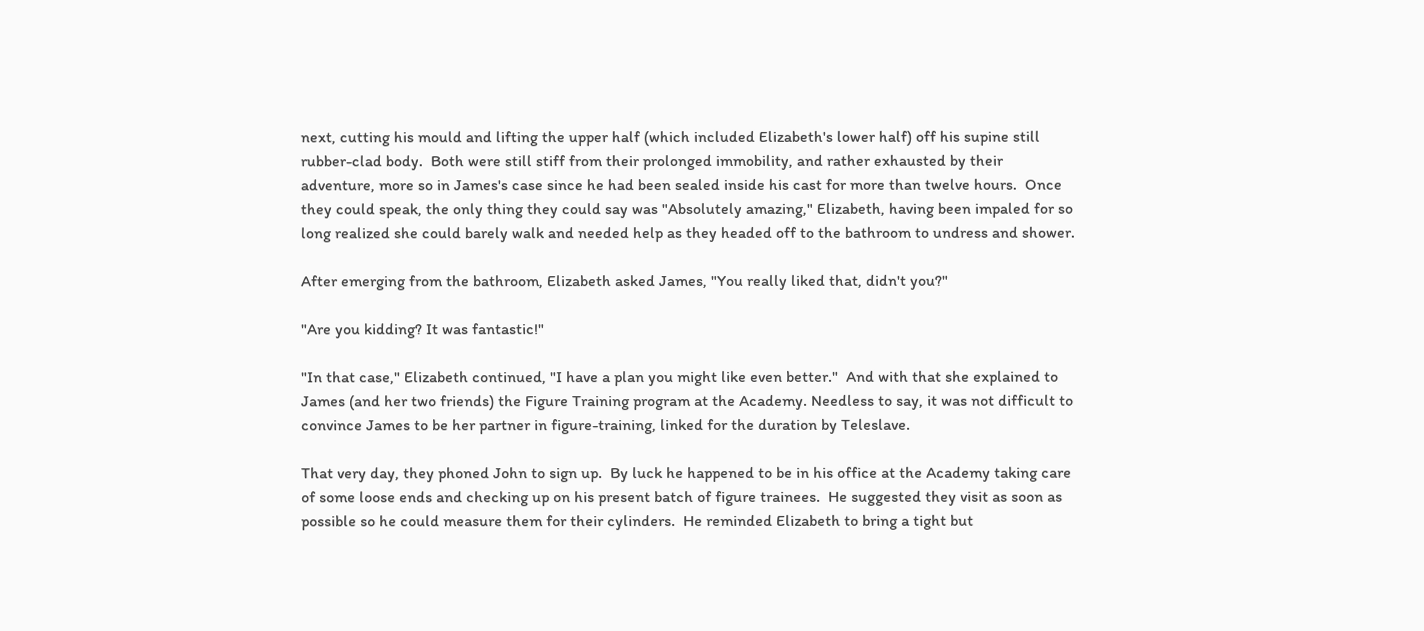next, cutting his mould and lifting the upper half (which included Elizabeth's lower half) off his supine still rubber-clad body.  Both were still stiff from their prolonged immobility, and rather exhausted by their adventure, more so in James's case since he had been sealed inside his cast for more than twelve hours.  Once they could speak, the only thing they could say was "Absolutely amazing," Elizabeth, having been impaled for so long realized she could barely walk and needed help as they headed off to the bathroom to undress and shower.

After emerging from the bathroom, Elizabeth asked James, "You really liked that, didn't you?"

"Are you kidding? It was fantastic!"

"In that case," Elizabeth continued, "I have a plan you might like even better."  And with that she explained to James (and her two friends) the Figure Training program at the Academy. Needless to say, it was not difficult to convince James to be her partner in figure-training, linked for the duration by Teleslave.

That very day, they phoned John to sign up.  By luck he happened to be in his office at the Academy taking care of some loose ends and checking up on his present batch of figure trainees.  He suggested they visit as soon as possible so he could measure them for their cylinders.  He reminded Elizabeth to bring a tight but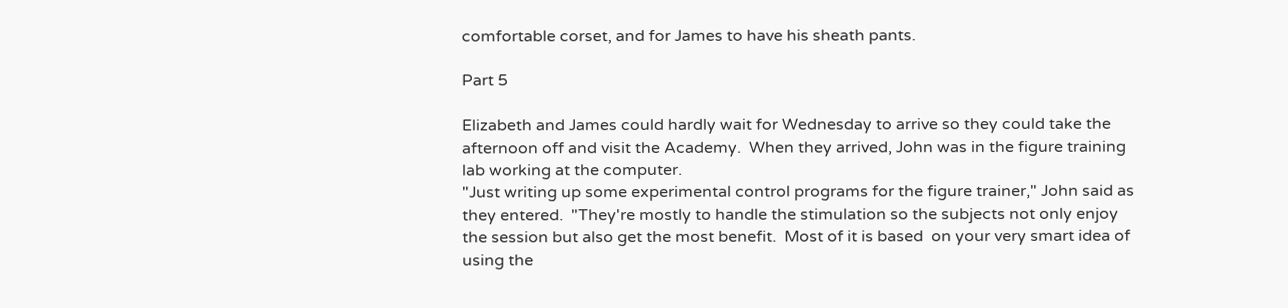comfortable corset, and for James to have his sheath pants.

Part 5

Elizabeth and James could hardly wait for Wednesday to arrive so they could take the afternoon off and visit the Academy.  When they arrived, John was in the figure training lab working at the computer.
"Just writing up some experimental control programs for the figure trainer," John said as they entered.  "They're mostly to handle the stimulation so the subjects not only enjoy the session but also get the most benefit.  Most of it is based  on your very smart idea of using the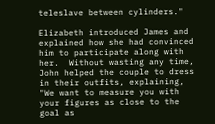teleslave between cylinders."

Elizabeth introduced James and explained how she had convinced him to participate along with her.  Without wasting any time, John helped the couple to dress in their outfits, explaining, "We want to measure you with your figures as close to the goal as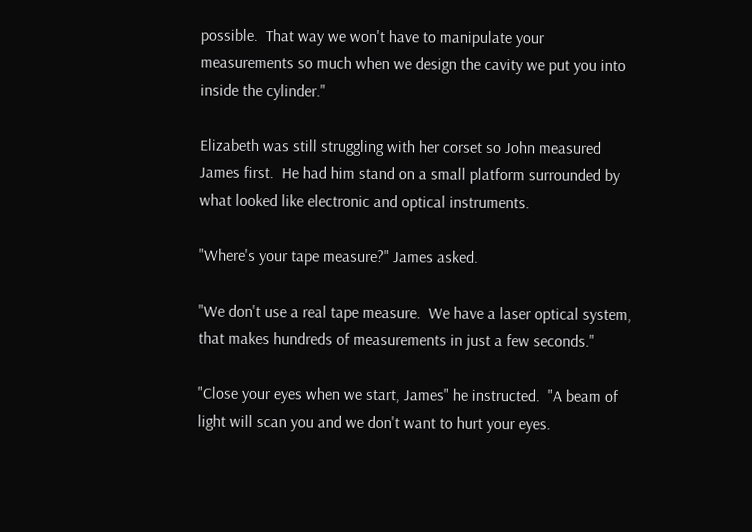possible.  That way we won't have to manipulate your measurements so much when we design the cavity we put you into inside the cylinder."

Elizabeth was still struggling with her corset so John measured James first.  He had him stand on a small platform surrounded by what looked like electronic and optical instruments.

"Where's your tape measure?" James asked.

"We don't use a real tape measure.  We have a laser optical system, that makes hundreds of measurements in just a few seconds."

"Close your eyes when we start, James" he instructed.  "A beam of light will scan you and we don't want to hurt your eyes.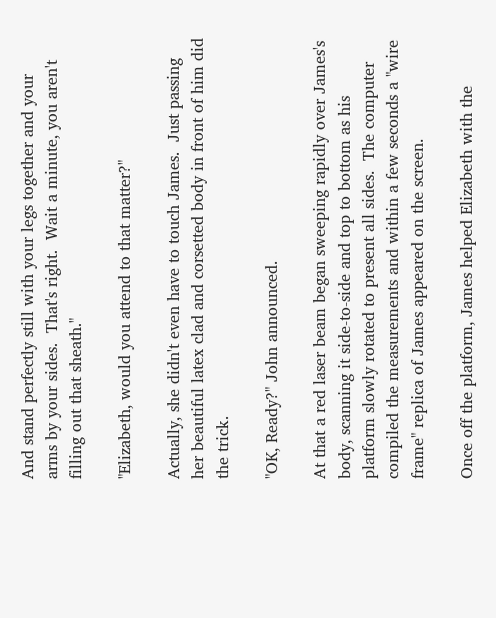And stand perfectly still with your legs together and your arms by your sides.  That's right.  Wait a minute, you aren't filling out that sheath."

"Elizabeth, would you attend to that matter?"

Actually, she didn't even have to touch James.  Just passing her beautiful latex clad and corsetted body in front of him did the trick.

"OK, Ready?" John announced.

At that a red laser beam began sweeping rapidly over James's body, scanning it side-to-side and top to bottom as his platform slowly rotated to present all sides.  The computer compiled the measurements and within a few seconds a "wire frame" replica of James appeared on the screen.

Once off the platform, James helped Elizabeth with the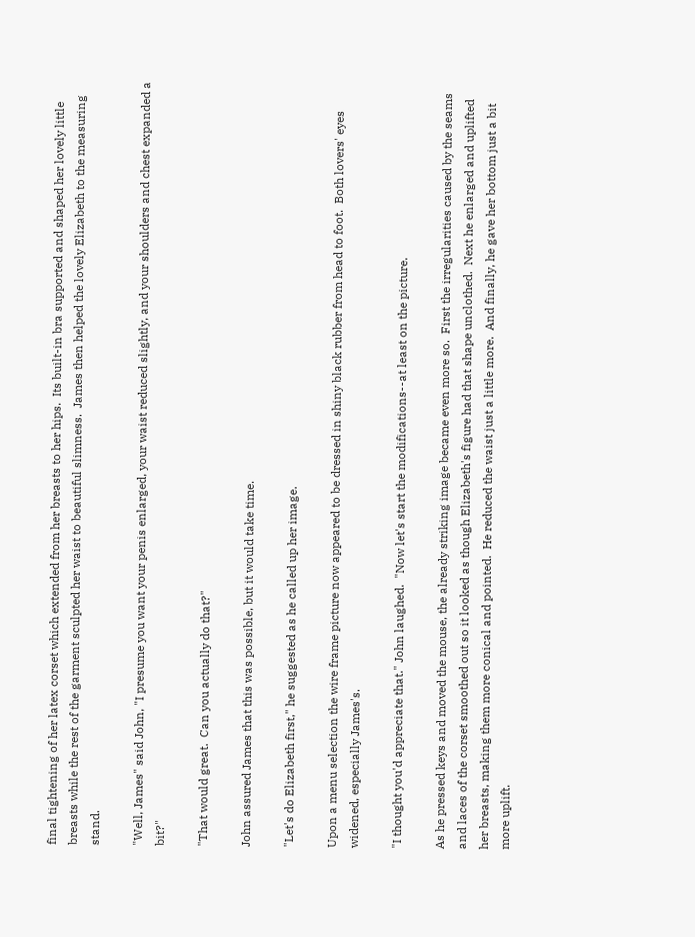final tightening of her latex corset which extended from her breasts to her hips.  Its built-in bra supported and shaped her lovely little breasts while the rest of the garment sculpted her waist to beautiful slimness.  James then helped the lovely Elizabeth to the measuring stand.

"Well, James" said John, "I presume you want your penis enlarged, your waist reduced slightly, and your shoulders and chest expanded a bit?"

"That would great.  Can you actually do that?"

John assured James that this was possible, but it would take time.

"Let's do Elizabeth first," he suggested as he called up her image.

Upon a menu selection the wire frame picture now appeared to be dressed in shiny black rubber from head to foot.  Both lovers' eyes widened, especially James's.

"I thought you'd appreciate that." John laughed.  "Now let's start the modifications--at least on the picture.

As he pressed keys and moved the mouse, the already striking image became even more so.  First the irregularities caused by the seams and laces of the corset smoothed out so it looked as though Elizabeth's figure had that shape unclothed.  Next he enlarged and uplifted her breasts, making them more conical and pointed.  He reduced the waist just a little more.  And finally, he gave her bottom just a bit more uplift.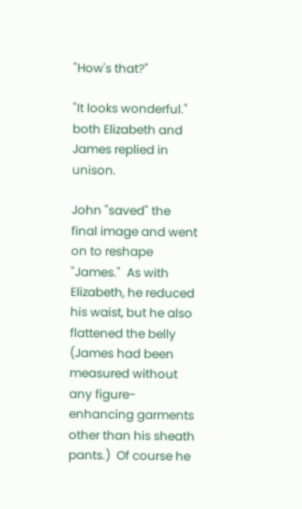"How's that?"

"It looks wonderful." both Elizabeth and James replied in unison.

John "saved" the final image and went on to reshape "James."  As with Elizabeth, he reduced his waist, but he also flattened the belly (James had been measured without any figure-enhancing garments other than his sheath pants.)  Of course he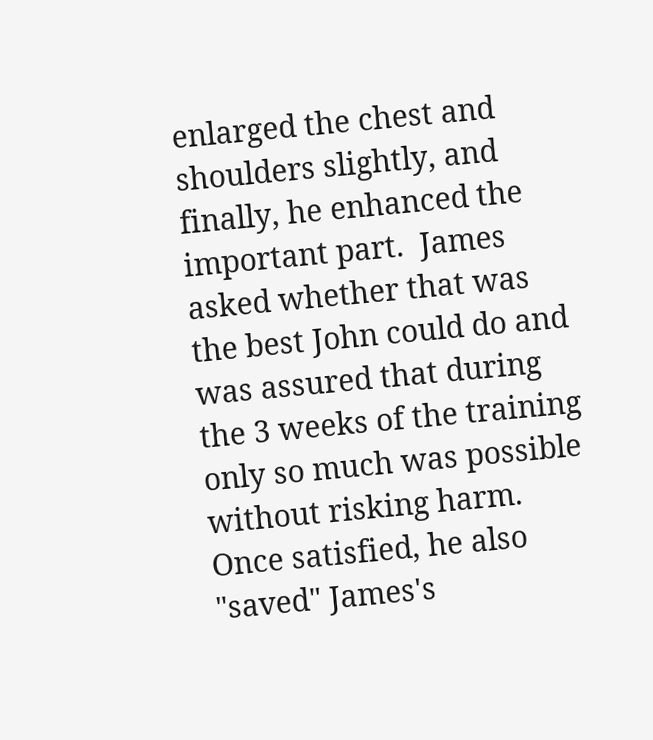enlarged the chest and shoulders slightly, and finally, he enhanced the important part.  James asked whether that was the best John could do and was assured that during the 3 weeks of the training only so much was possible without risking harm.  Once satisfied, he also "saved" James's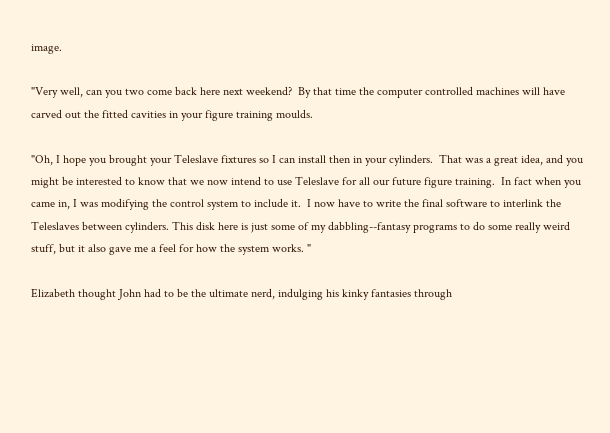image.

"Very well, can you two come back here next weekend?  By that time the computer controlled machines will have carved out the fitted cavities in your figure training moulds.

"Oh, I hope you brought your Teleslave fixtures so I can install then in your cylinders.  That was a great idea, and you might be interested to know that we now intend to use Teleslave for all our future figure training.  In fact when you came in, I was modifying the control system to include it.  I now have to write the final software to interlink the Teleslaves between cylinders. This disk here is just some of my dabbling--fantasy programs to do some really weird stuff, but it also gave me a feel for how the system works. "

Elizabeth thought John had to be the ultimate nerd, indulging his kinky fantasies through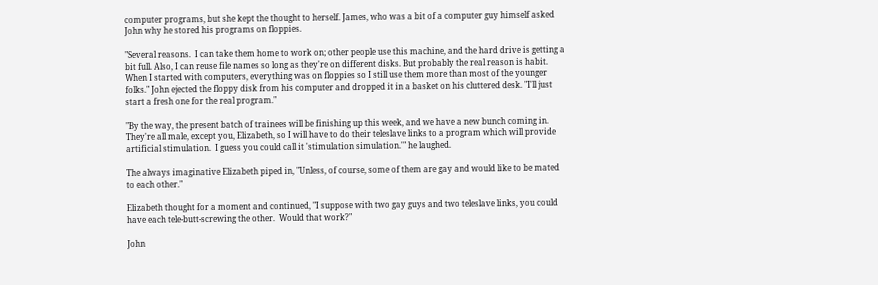computer programs, but she kept the thought to herself. James, who was a bit of a computer guy himself asked John why he stored his programs on floppies.

"Several reasons.  I can take them home to work on; other people use this machine, and the hard drive is getting a bit full. Also, I can reuse file names so long as they're on different disks. But probably the real reason is habit.  When I started with computers, everything was on floppies so I still use them more than most of the younger folks." John ejected the floppy disk from his computer and dropped it in a basket on his cluttered desk. "I'll just start a fresh one for the real program."

"By the way, the present batch of trainees will be finishing up this week, and we have a new bunch coming in.  They're all male, except you, Elizabeth, so I will have to do their teleslave links to a program which will provide artificial stimulation.  I guess you could call it 'stimulation simulation.'" he laughed.

The always imaginative Elizabeth piped in, "Unless, of course, some of them are gay and would like to be mated to each other."

Elizabeth thought for a moment and continued, "I suppose with two gay guys and two teleslave links, you could have each tele-butt-screwing the other.  Would that work?"

John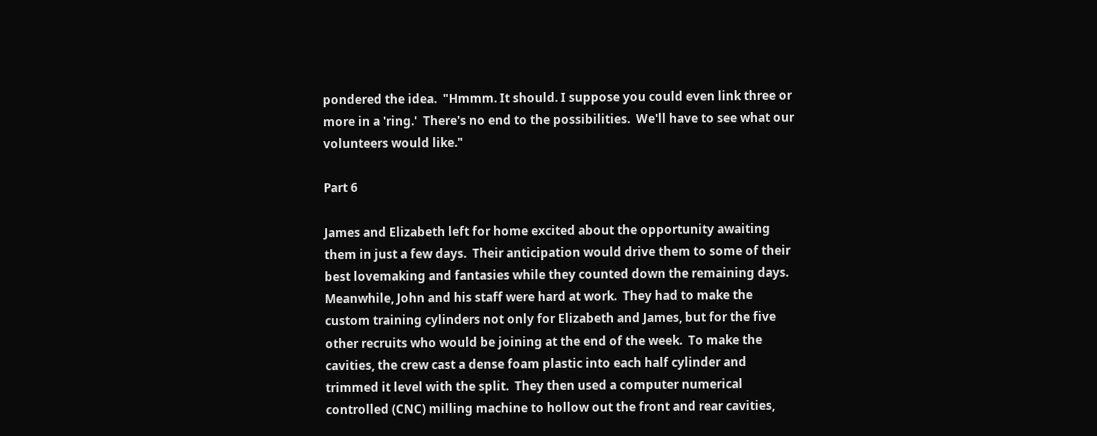pondered the idea.  "Hmmm. It should. I suppose you could even link three or more in a 'ring.'  There's no end to the possibilities.  We'll have to see what our volunteers would like."

Part 6

James and Elizabeth left for home excited about the opportunity awaiting them in just a few days.  Their anticipation would drive them to some of their best lovemaking and fantasies while they counted down the remaining days.  Meanwhile, John and his staff were hard at work.  They had to make the custom training cylinders not only for Elizabeth and James, but for the five other recruits who would be joining at the end of the week.  To make the cavities, the crew cast a dense foam plastic into each half cylinder and trimmed it level with the split.  They then used a computer numerical controlled (CNC) milling machine to hollow out the front and rear cavities,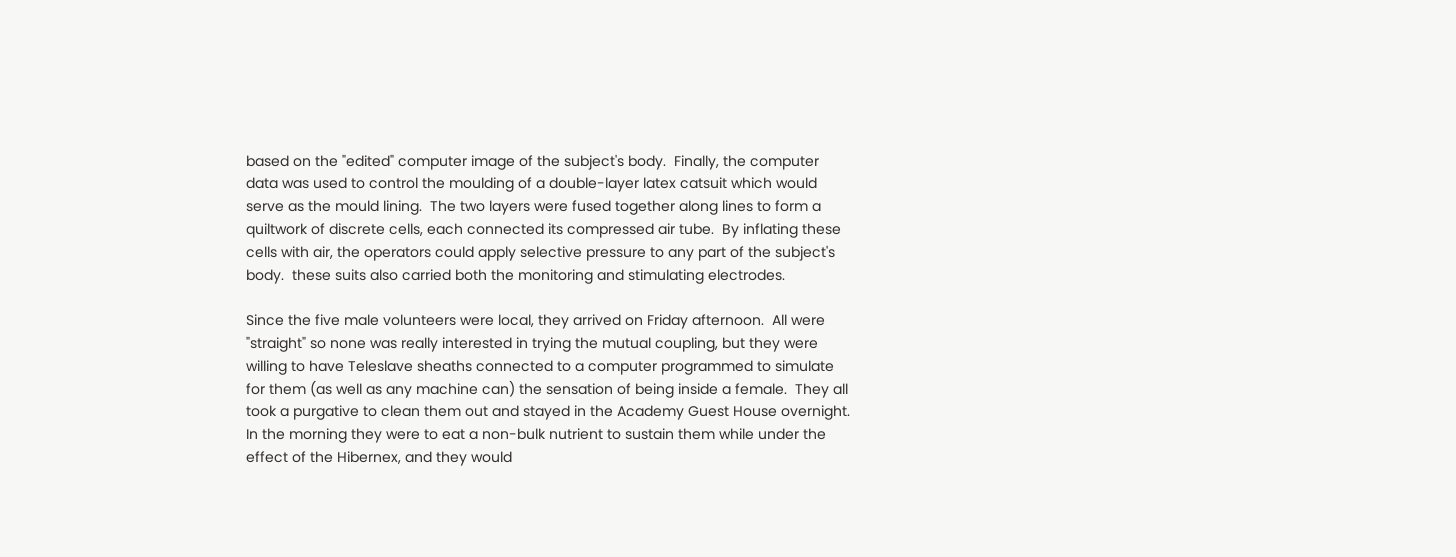based on the "edited" computer image of the subject's body.  Finally, the computer data was used to control the moulding of a double-layer latex catsuit which would serve as the mould lining.  The two layers were fused together along lines to form a quiltwork of discrete cells, each connected its compressed air tube.  By inflating these cells with air, the operators could apply selective pressure to any part of the subject's body.  these suits also carried both the monitoring and stimulating electrodes.

Since the five male volunteers were local, they arrived on Friday afternoon.  All were "straight" so none was really interested in trying the mutual coupling, but they were willing to have Teleslave sheaths connected to a computer programmed to simulate for them (as well as any machine can) the sensation of being inside a female.  They all took a purgative to clean them out and stayed in the Academy Guest House overnight.  In the morning they were to eat a non-bulk nutrient to sustain them while under the effect of the Hibernex, and they would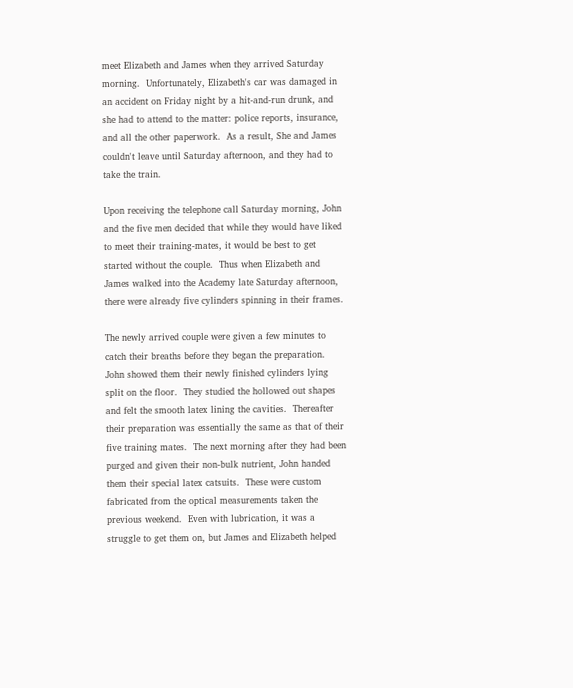meet Elizabeth and James when they arrived Saturday morning.  Unfortunately, Elizabeth's car was damaged in an accident on Friday night by a hit-and-run drunk, and she had to attend to the matter: police reports, insurance, and all the other paperwork.  As a result, She and James couldn't leave until Saturday afternoon, and they had to take the train.

Upon receiving the telephone call Saturday morning, John and the five men decided that while they would have liked to meet their training-mates, it would be best to get started without the couple.  Thus when Elizabeth and James walked into the Academy late Saturday afternoon, there were already five cylinders spinning in their frames.

The newly arrived couple were given a few minutes to catch their breaths before they began the preparation.  John showed them their newly finished cylinders lying split on the floor.  They studied the hollowed out shapes and felt the smooth latex lining the cavities.  Thereafter their preparation was essentially the same as that of their five training mates.  The next morning after they had been purged and given their non-bulk nutrient, John handed them their special latex catsuits.  These were custom fabricated from the optical measurements taken the previous weekend.  Even with lubrication, it was a struggle to get them on, but James and Elizabeth helped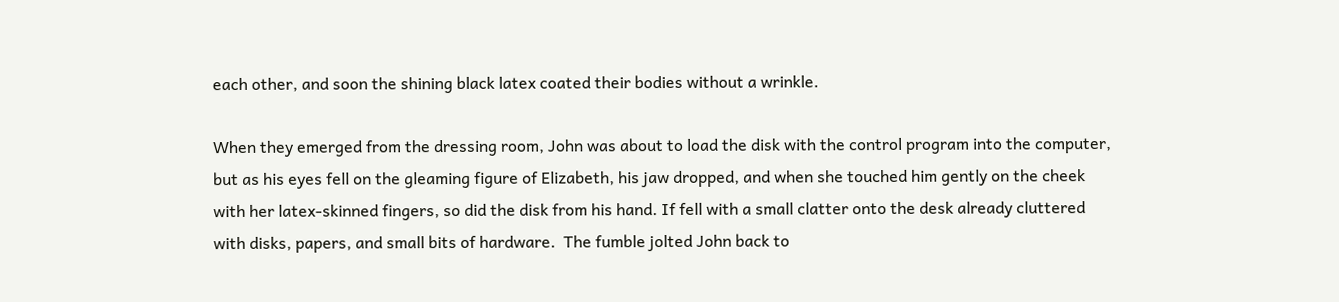each other, and soon the shining black latex coated their bodies without a wrinkle.

When they emerged from the dressing room, John was about to load the disk with the control program into the computer, but as his eyes fell on the gleaming figure of Elizabeth, his jaw dropped, and when she touched him gently on the cheek with her latex-skinned fingers, so did the disk from his hand. If fell with a small clatter onto the desk already cluttered with disks, papers, and small bits of hardware.  The fumble jolted John back to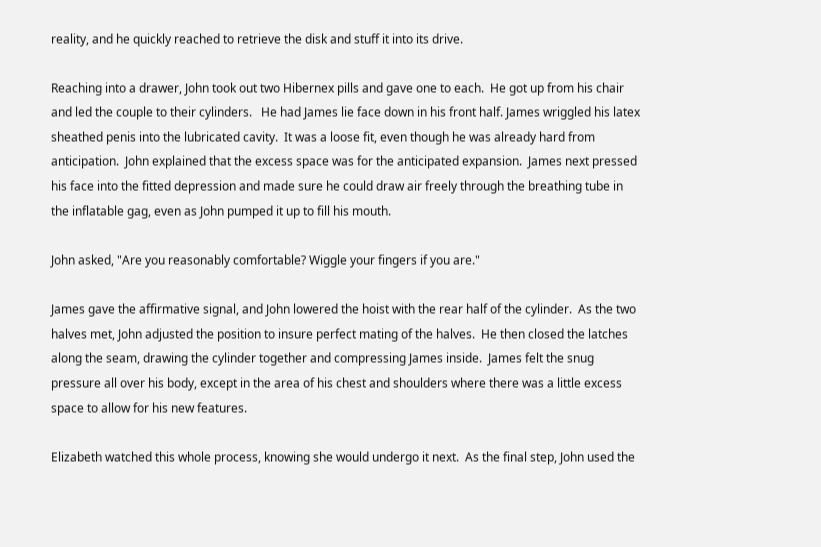reality, and he quickly reached to retrieve the disk and stuff it into its drive.

Reaching into a drawer, John took out two Hibernex pills and gave one to each.  He got up from his chair and led the couple to their cylinders.   He had James lie face down in his front half. James wriggled his latex sheathed penis into the lubricated cavity.  It was a loose fit, even though he was already hard from anticipation.  John explained that the excess space was for the anticipated expansion.  James next pressed his face into the fitted depression and made sure he could draw air freely through the breathing tube in the inflatable gag, even as John pumped it up to fill his mouth.

John asked, "Are you reasonably comfortable? Wiggle your fingers if you are."

James gave the affirmative signal, and John lowered the hoist with the rear half of the cylinder.  As the two halves met, John adjusted the position to insure perfect mating of the halves.  He then closed the latches along the seam, drawing the cylinder together and compressing James inside.  James felt the snug pressure all over his body, except in the area of his chest and shoulders where there was a little excess space to allow for his new features.

Elizabeth watched this whole process, knowing she would undergo it next.  As the final step, John used the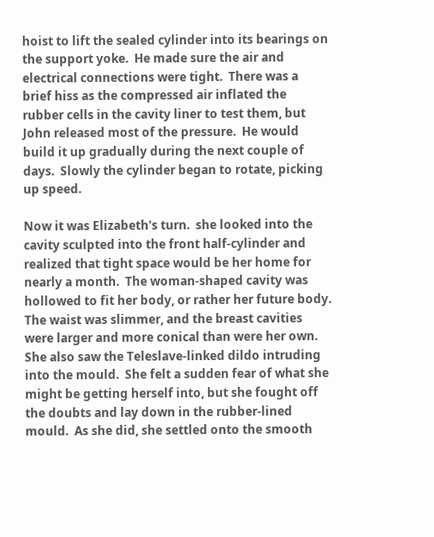hoist to lift the sealed cylinder into its bearings on the support yoke.  He made sure the air and electrical connections were tight.  There was a brief hiss as the compressed air inflated the rubber cells in the cavity liner to test them, but John released most of the pressure.  He would build it up gradually during the next couple of days.  Slowly the cylinder began to rotate, picking up speed.

Now it was Elizabeth's turn.  she looked into the cavity sculpted into the front half-cylinder and realized that tight space would be her home for nearly a month.  The woman-shaped cavity was hollowed to fit her body, or rather her future body.  The waist was slimmer, and the breast cavities were larger and more conical than were her own.  She also saw the Teleslave-linked dildo intruding into the mould.  She felt a sudden fear of what she might be getting herself into, but she fought off the doubts and lay down in the rubber-lined mould.  As she did, she settled onto the smooth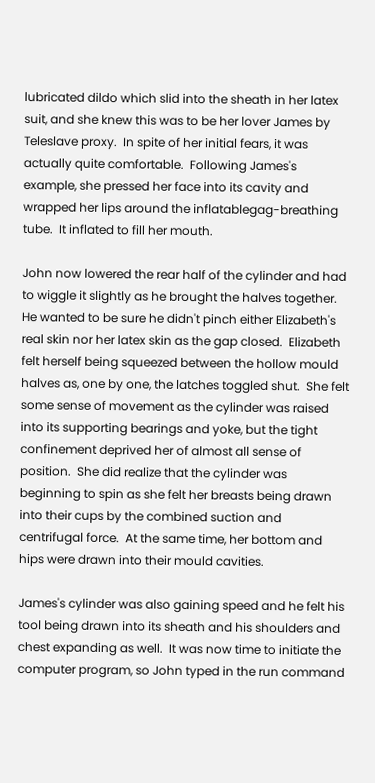lubricated dildo which slid into the sheath in her latex suit, and she knew this was to be her lover James by Teleslave proxy.  In spite of her initial fears, it was actually quite comfortable.  Following James's example, she pressed her face into its cavity and wrapped her lips around the inflatablegag-breathing tube.  It inflated to fill her mouth.

John now lowered the rear half of the cylinder and had to wiggle it slightly as he brought the halves together.  He wanted to be sure he didn't pinch either Elizabeth's real skin nor her latex skin as the gap closed.  Elizabeth felt herself being squeezed between the hollow mould halves as, one by one, the latches toggled shut.  She felt some sense of movement as the cylinder was raised into its supporting bearings and yoke, but the tight confinement deprived her of almost all sense of position.  She did realize that the cylinder was beginning to spin as she felt her breasts being drawn into their cups by the combined suction and centrifugal force.  At the same time, her bottom and hips were drawn into their mould cavities.

James's cylinder was also gaining speed and he felt his tool being drawn into its sheath and his shoulders and chest expanding as well.  It was now time to initiate the computer program, so John typed in the run command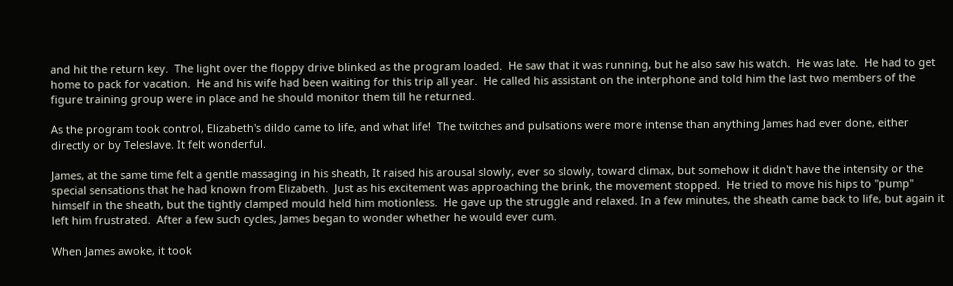and hit the return key.  The light over the floppy drive blinked as the program loaded.  He saw that it was running, but he also saw his watch.  He was late.  He had to get home to pack for vacation.  He and his wife had been waiting for this trip all year.  He called his assistant on the interphone and told him the last two members of the figure training group were in place and he should monitor them till he returned.

As the program took control, Elizabeth's dildo came to life, and what life!  The twitches and pulsations were more intense than anything James had ever done, either directly or by Teleslave. It felt wonderful.

James, at the same time felt a gentle massaging in his sheath, It raised his arousal slowly, ever so slowly, toward climax, but somehow it didn't have the intensity or the special sensations that he had known from Elizabeth.  Just as his excitement was approaching the brink, the movement stopped.  He tried to move his hips to "pump" himself in the sheath, but the tightly clamped mould held him motionless.  He gave up the struggle and relaxed. In a few minutes, the sheath came back to life, but again it left him frustrated.  After a few such cycles, James began to wonder whether he would ever cum.

When James awoke, it took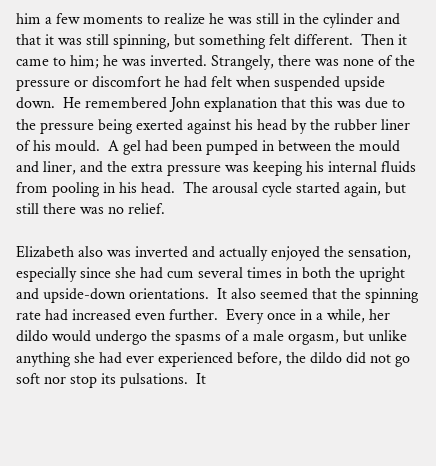him a few moments to realize he was still in the cylinder and that it was still spinning, but something felt different.  Then it came to him; he was inverted. Strangely, there was none of the pressure or discomfort he had felt when suspended upside down.  He remembered John explanation that this was due to the pressure being exerted against his head by the rubber liner of his mould.  A gel had been pumped in between the mould and liner, and the extra pressure was keeping his internal fluids from pooling in his head.  The arousal cycle started again, but still there was no relief.

Elizabeth also was inverted and actually enjoyed the sensation, especially since she had cum several times in both the upright and upside-down orientations.  It also seemed that the spinning rate had increased even further.  Every once in a while, her dildo would undergo the spasms of a male orgasm, but unlike anything she had ever experienced before, the dildo did not go soft nor stop its pulsations.  It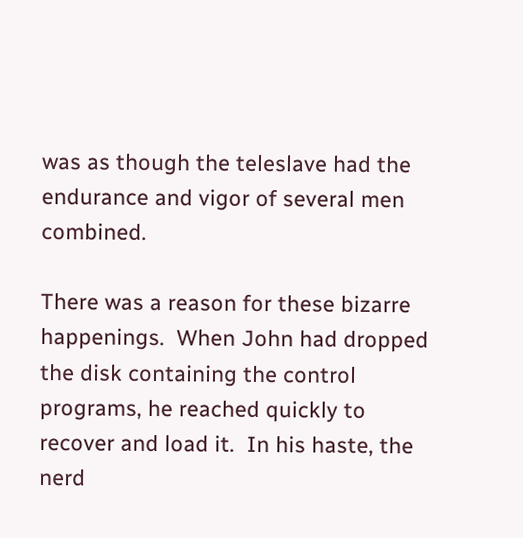was as though the teleslave had the endurance and vigor of several men combined.

There was a reason for these bizarre happenings.  When John had dropped the disk containing the control programs, he reached quickly to recover and load it.  In his haste, the nerd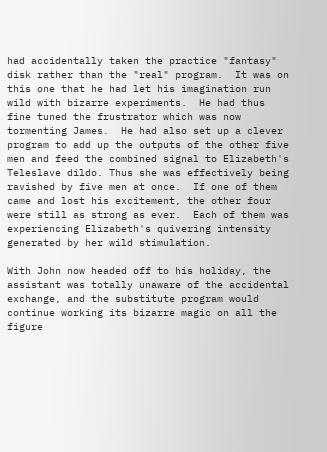had accidentally taken the practice "fantasy" disk rather than the "real" program.  It was on this one that he had let his imagination run wild with bizarre experiments.  He had thus fine tuned the frustrator which was now tormenting James.  He had also set up a clever program to add up the outputs of the other five men and feed the combined signal to Elizabeth's Teleslave dildo. Thus she was effectively being ravished by five men at once.  If one of them came and lost his excitement, the other four were still as strong as ever.  Each of them was experiencing Elizabeth's quivering intensity generated by her wild stimulation.

With John now headed off to his holiday, the assistant was totally unaware of the accidental exchange, and the substitute program would continue working its bizarre magic on all the figure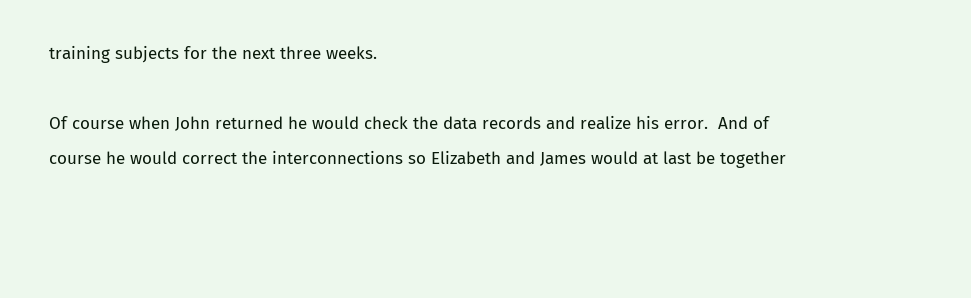training subjects for the next three weeks.

Of course when John returned he would check the data records and realize his error.  And of course he would correct the interconnections so Elizabeth and James would at last be together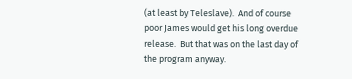(at least by Teleslave).  And of course poor James would get his long overdue release.  But that was on the last day of the program anyway.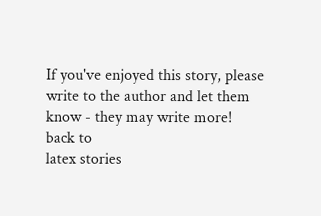If you've enjoyed this story, please write to the author and let them know - they may write more!
back to
latex stories